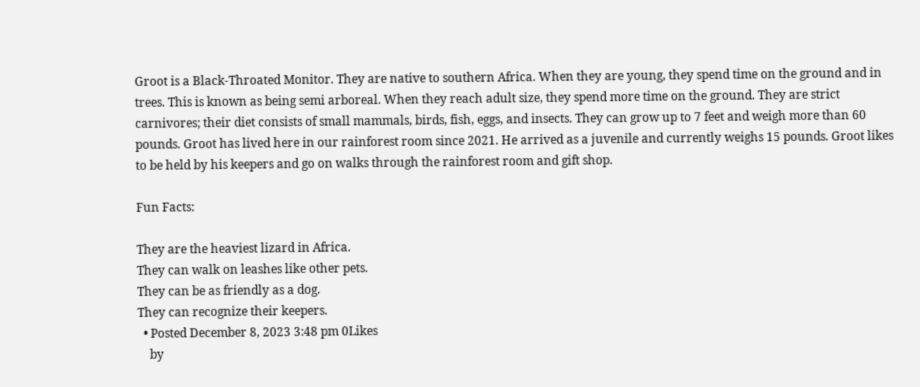Groot is a Black-Throated Monitor. They are native to southern Africa. When they are young, they spend time on the ground and in trees. This is known as being semi arboreal. When they reach adult size, they spend more time on the ground. They are strict carnivores; their diet consists of small mammals, birds, fish, eggs, and insects. They can grow up to 7 feet and weigh more than 60 pounds. Groot has lived here in our rainforest room since 2021. He arrived as a juvenile and currently weighs 15 pounds. Groot likes to be held by his keepers and go on walks through the rainforest room and gift shop.

Fun Facts:

They are the heaviest lizard in Africa.
They can walk on leashes like other pets.
They can be as friendly as a dog.
They can recognize their keepers.
  • Posted December 8, 2023 3:48 pm 0Likes
    by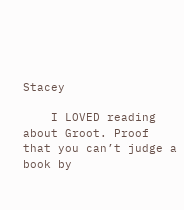Stacey

    I LOVED reading about Groot. Proof that you can’t judge a book by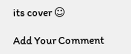its cover ☺

Add Your Comment